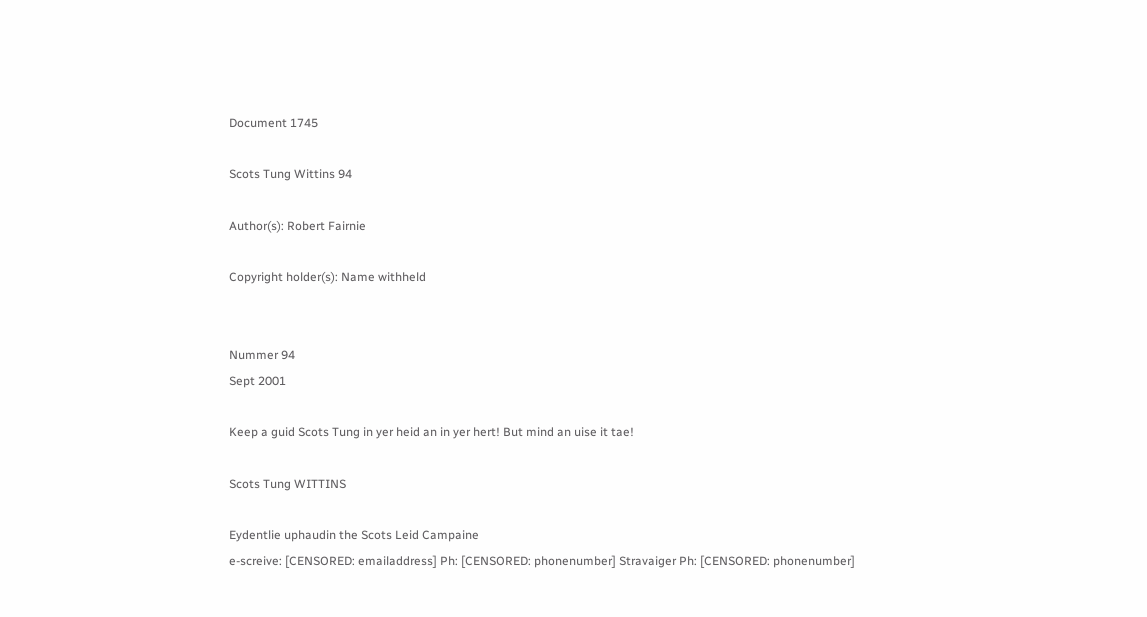Document 1745

Scots Tung Wittins 94

Author(s): Robert Fairnie

Copyright holder(s): Name withheld


Nummer 94
Sept 2001

Keep a guid Scots Tung in yer heid an in yer hert! But mind an uise it tae!

Scots Tung WITTINS

Eydentlie uphaudin the Scots Leid Campaine
e-screive: [CENSORED: emailaddress] Ph: [CENSORED: phonenumber] Stravaiger Ph: [CENSORED: phonenumber]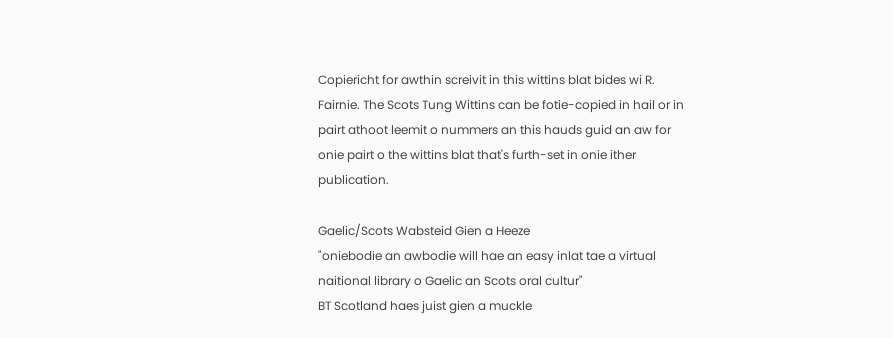Copiericht for awthin screivit in this wittins blat bides wi R. Fairnie. The Scots Tung Wittins can be fotie-copied in hail or in pairt athoot leemit o nummers an this hauds guid an aw for onie pairt o the wittins blat that's furth-set in onie ither publication.

Gaelic/Scots Wabsteid Gien a Heeze
"oniebodie an awbodie will hae an easy inlat tae a virtual naitional library o Gaelic an Scots oral cultur"
BT Scotland haes juist gien a muckle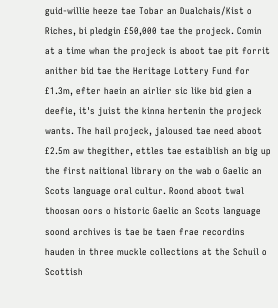guid-willie heeze tae Tobar an Dualchais/Kist o Riches, bi pledgin £50,000 tae the projeck. Comin at a time whan the projeck is aboot tae pit forrit anither bid tae the Heritage Lottery Fund for £1.3m, efter haein an airlier sic like bid gien a deefie, it's juist the kinna hertenin the projeck wants. The hail projeck, jaloused tae need aboot £2.5m aw thegither, ettles tae estaiblish an big up the first naitional library on the wab o Gaelic an Scots language oral cultur. Roond aboot twal thoosan oors o historic Gaelic an Scots language soond archives is tae be taen frae recordins hauden in three muckle collections at the Schuil o Scottish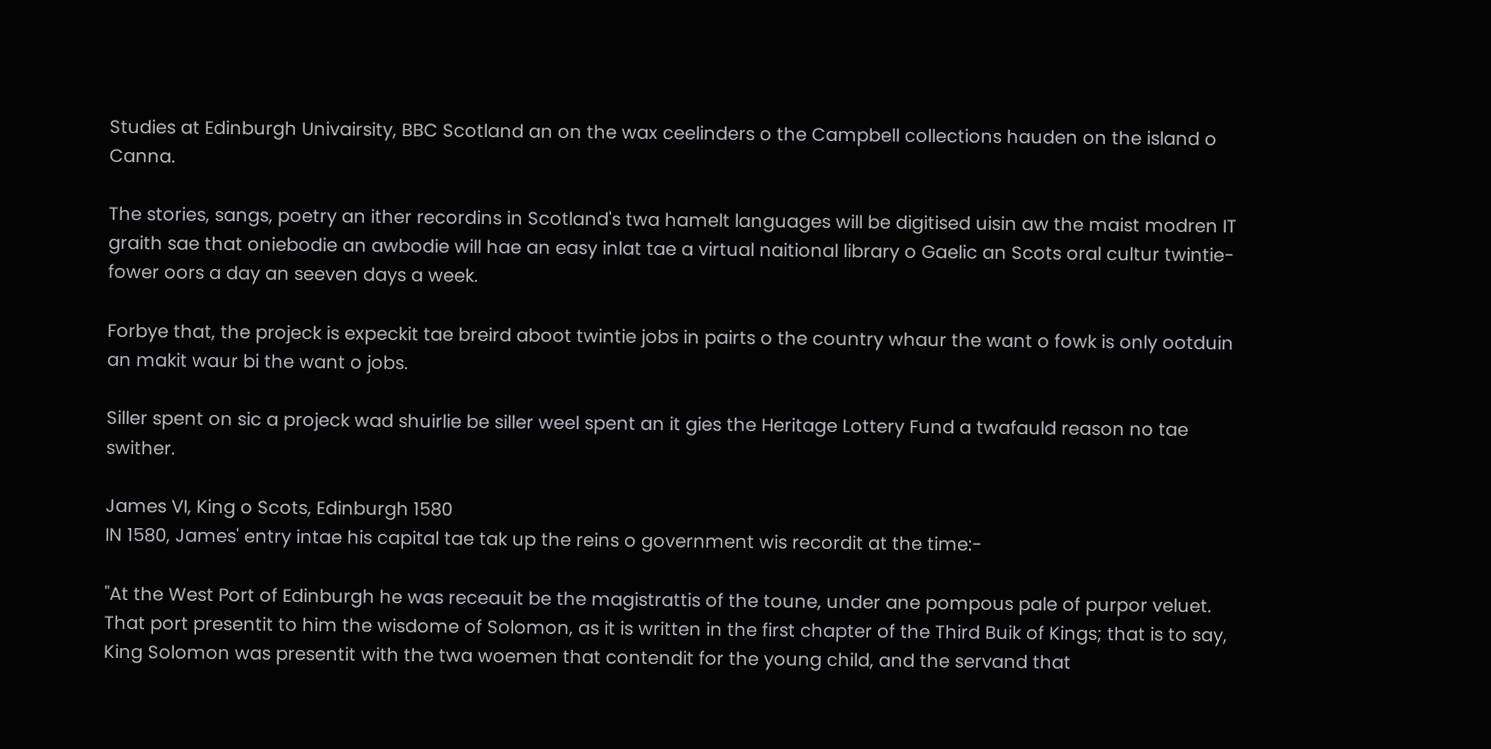Studies at Edinburgh Univairsity, BBC Scotland an on the wax ceelinders o the Campbell collections hauden on the island o Canna.

The stories, sangs, poetry an ither recordins in Scotland's twa hamelt languages will be digitised uisin aw the maist modren IT graith sae that oniebodie an awbodie will hae an easy inlat tae a virtual naitional library o Gaelic an Scots oral cultur twintie-fower oors a day an seeven days a week.

Forbye that, the projeck is expeckit tae breird aboot twintie jobs in pairts o the country whaur the want o fowk is only ootduin an makit waur bi the want o jobs.

Siller spent on sic a projeck wad shuirlie be siller weel spent an it gies the Heritage Lottery Fund a twafauld reason no tae swither.

James VI, King o Scots, Edinburgh 1580
IN 1580, James' entry intae his capital tae tak up the reins o government wis recordit at the time:-

"At the West Port of Edinburgh he was receauit be the magistrattis of the toune, under ane pompous pale of purpor veluet. That port presentit to him the wisdome of Solomon, as it is written in the first chapter of the Third Buik of Kings; that is to say, King Solomon was presentit with the twa woemen that contendit for the young child, and the servand that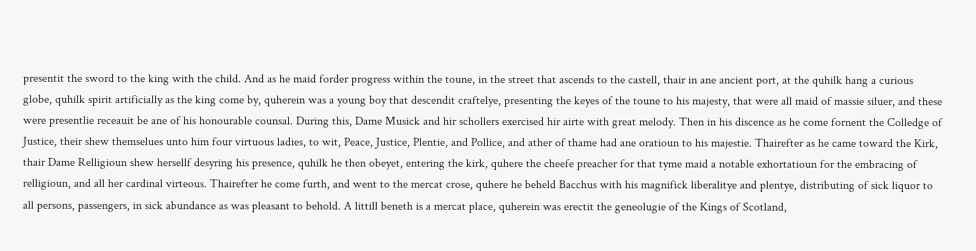presentit the sword to the king with the child. And as he maid forder progress within the toune, in the street that ascends to the castell, thair in ane ancient port, at the quhilk hang a curious globe, quhilk spirit artificially as the king come by, quherein was a young boy that descendit craftelye, presenting the keyes of the toune to his majesty, that were all maid of massie siluer, and these were presentlie receauit be ane of his honourable counsal. During this, Dame Musick and hir schollers exercised hir airte with great melody. Then in his discence as he come fornent the Colledge of Justice, their shew themselues unto him four virtuous ladies, to wit, Peace, Justice, Plentie, and Pollice, and ather of thame had ane oratioun to his majestie. Thairefter as he came toward the Kirk, thair Dame Relligioun shew hersellf desyring his presence, quhilk he then obeyet, entering the kirk, quhere the cheefe preacher for that tyme maid a notable exhortatioun for the embracing of relligioun, and all her cardinal virteous. Thairefter he come furth, and went to the mercat crose, quhere he beheld Bacchus with his magnifick liberalitye and plentye, distributing of sick liquor to all persons, passengers, in sick abundance as was pleasant to behold. A littill beneth is a mercat place, quherein was erectit the geneolugie of the Kings of Scotland,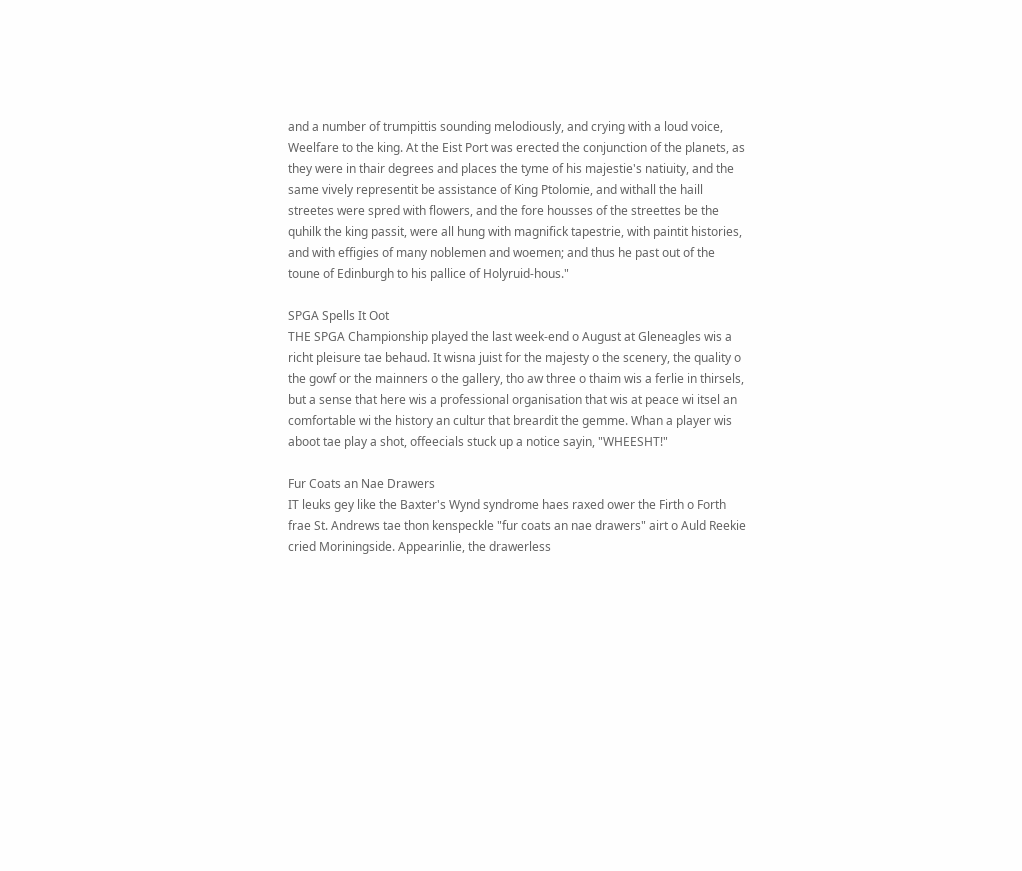and a number of trumpittis sounding melodiously, and crying with a loud voice, Weelfare to the king. At the Eist Port was erected the conjunction of the planets, as they were in thair degrees and places the tyme of his majestie's natiuity, and the same vively representit be assistance of King Ptolomie, and withall the haill streetes were spred with flowers, and the fore housses of the streettes be the quhilk the king passit, were all hung with magnifick tapestrie, with paintit histories, and with effigies of many noblemen and woemen; and thus he past out of the toune of Edinburgh to his pallice of Holyruid-hous."

SPGA Spells It Oot
THE SPGA Championship played the last week-end o August at Gleneagles wis a richt pleisure tae behaud. It wisna juist for the majesty o the scenery, the quality o the gowf or the mainners o the gallery, tho aw three o thaim wis a ferlie in thirsels, but a sense that here wis a professional organisation that wis at peace wi itsel an comfortable wi the history an cultur that breardit the gemme. Whan a player wis aboot tae play a shot, offeecials stuck up a notice sayin, "WHEESHT!"

Fur Coats an Nae Drawers
IT leuks gey like the Baxter's Wynd syndrome haes raxed ower the Firth o Forth frae St. Andrews tae thon kenspeckle "fur coats an nae drawers" airt o Auld Reekie cried Moriningside. Appearinlie, the drawerless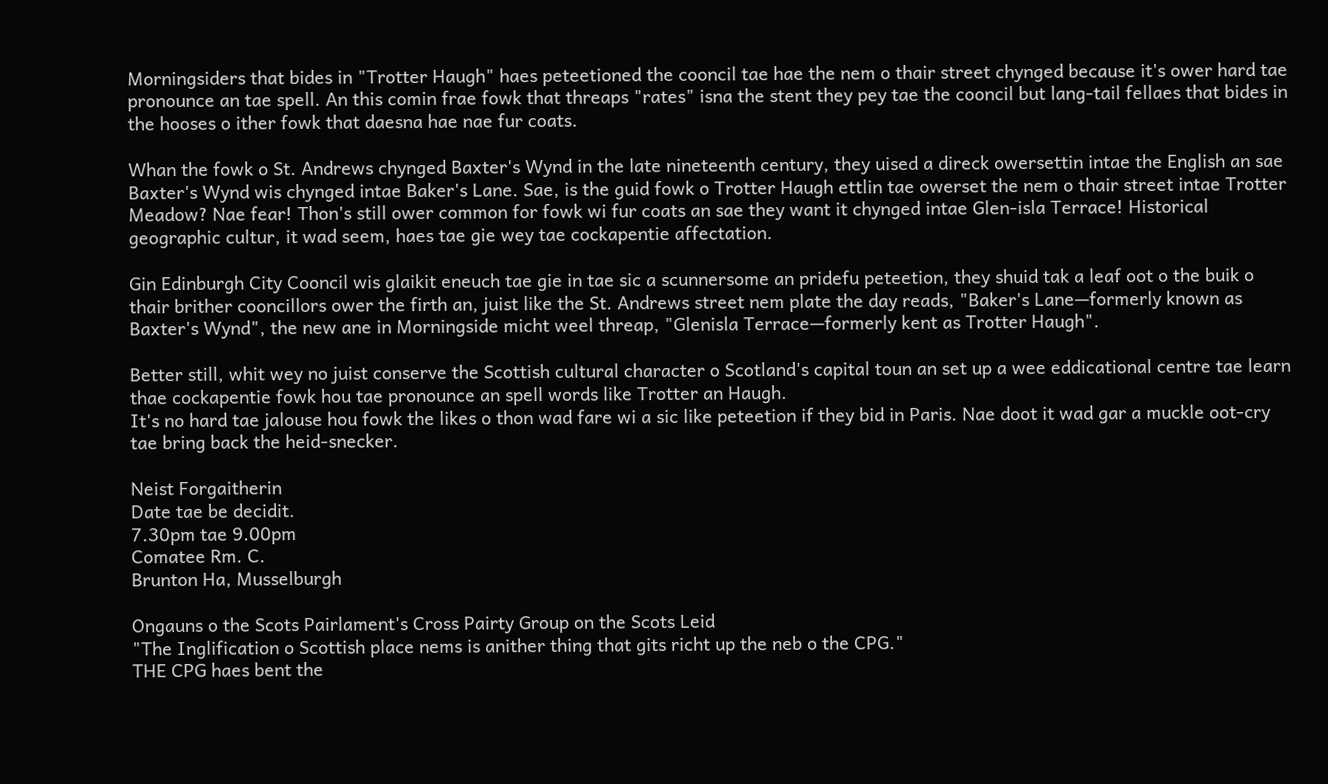Morningsiders that bides in "Trotter Haugh" haes peteetioned the cooncil tae hae the nem o thair street chynged because it's ower hard tae pronounce an tae spell. An this comin frae fowk that threaps "rates" isna the stent they pey tae the cooncil but lang-tail fellaes that bides in the hooses o ither fowk that daesna hae nae fur coats.

Whan the fowk o St. Andrews chynged Baxter's Wynd in the late nineteenth century, they uised a direck owersettin intae the English an sae Baxter's Wynd wis chynged intae Baker's Lane. Sae, is the guid fowk o Trotter Haugh ettlin tae owerset the nem o thair street intae Trotter Meadow? Nae fear! Thon's still ower common for fowk wi fur coats an sae they want it chynged intae Glen-isla Terrace! Historical geographic cultur, it wad seem, haes tae gie wey tae cockapentie affectation.

Gin Edinburgh City Cooncil wis glaikit eneuch tae gie in tae sic a scunnersome an pridefu peteetion, they shuid tak a leaf oot o the buik o thair brither cooncillors ower the firth an, juist like the St. Andrews street nem plate the day reads, "Baker's Lane—formerly known as Baxter's Wynd", the new ane in Morningside micht weel threap, "Glenisla Terrace—formerly kent as Trotter Haugh".

Better still, whit wey no juist conserve the Scottish cultural character o Scotland's capital toun an set up a wee eddicational centre tae learn thae cockapentie fowk hou tae pronounce an spell words like Trotter an Haugh.
It's no hard tae jalouse hou fowk the likes o thon wad fare wi a sic like peteetion if they bid in Paris. Nae doot it wad gar a muckle oot-cry tae bring back the heid-snecker.

Neist Forgaitherin
Date tae be decidit.
7.30pm tae 9.00pm
Comatee Rm. C.
Brunton Ha, Musselburgh

Ongauns o the Scots Pairlament's Cross Pairty Group on the Scots Leid
"The Inglification o Scottish place nems is anither thing that gits richt up the neb o the CPG."
THE CPG haes bent the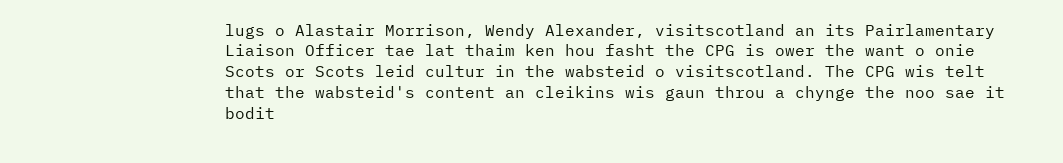lugs o Alastair Morrison, Wendy Alexander, visitscotland an its Pairlamentary Liaison Officer tae lat thaim ken hou fasht the CPG is ower the want o onie Scots or Scots leid cultur in the wabsteid o visitscotland. The CPG wis telt that the wabsteid's content an cleikins wis gaun throu a chynge the noo sae it bodit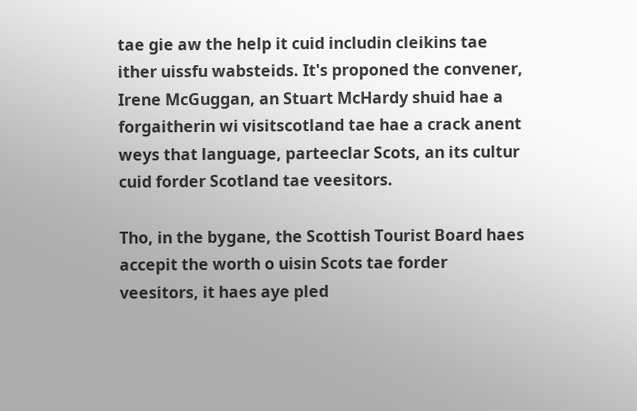tae gie aw the help it cuid includin cleikins tae ither uissfu wabsteids. It's proponed the convener, Irene McGuggan, an Stuart McHardy shuid hae a forgaitherin wi visitscotland tae hae a crack anent weys that language, parteeclar Scots, an its cultur cuid forder Scotland tae veesitors.

Tho, in the bygane, the Scottish Tourist Board haes accepit the worth o uisin Scots tae forder veesitors, it haes aye pled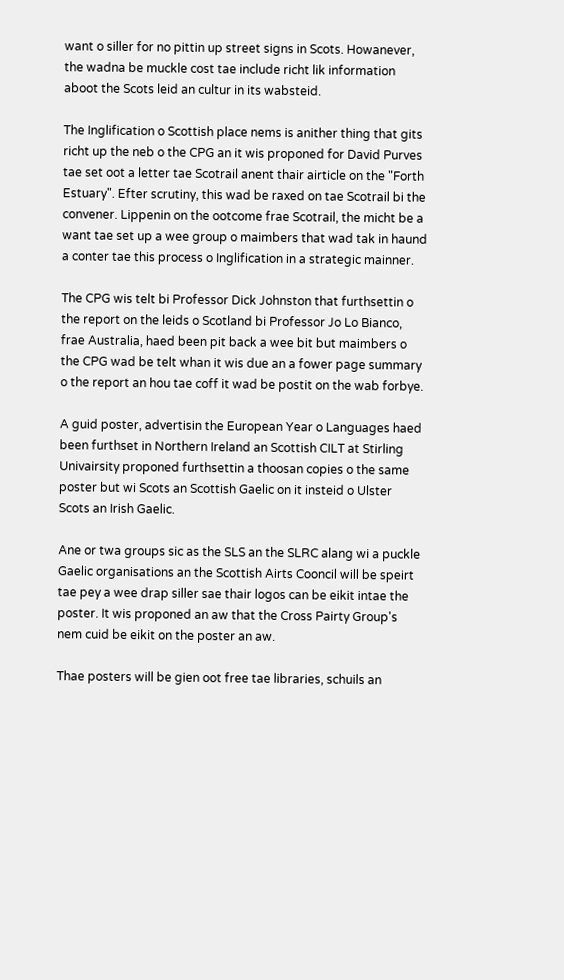want o siller for no pittin up street signs in Scots. Howanever, the wadna be muckle cost tae include richt lik information aboot the Scots leid an cultur in its wabsteid.

The Inglification o Scottish place nems is anither thing that gits richt up the neb o the CPG an it wis proponed for David Purves tae set oot a letter tae Scotrail anent thair airticle on the "Forth Estuary". Efter scrutiny, this wad be raxed on tae Scotrail bi the convener. Lippenin on the ootcome frae Scotrail, the micht be a want tae set up a wee group o maimbers that wad tak in haund a conter tae this process o Inglification in a strategic mainner.

The CPG wis telt bi Professor Dick Johnston that furthsettin o the report on the leids o Scotland bi Professor Jo Lo Bianco, frae Australia, haed been pit back a wee bit but maimbers o the CPG wad be telt whan it wis due an a fower page summary o the report an hou tae coff it wad be postit on the wab forbye.

A guid poster, advertisin the European Year o Languages haed been furthset in Northern Ireland an Scottish CILT at Stirling Univairsity proponed furthsettin a thoosan copies o the same poster but wi Scots an Scottish Gaelic on it insteid o Ulster Scots an Irish Gaelic.

Ane or twa groups sic as the SLS an the SLRC alang wi a puckle Gaelic organisations an the Scottish Airts Cooncil will be speirt tae pey a wee drap siller sae thair logos can be eikit intae the poster. It wis proponed an aw that the Cross Pairty Group's nem cuid be eikit on the poster an aw.

Thae posters will be gien oot free tae libraries, schuils an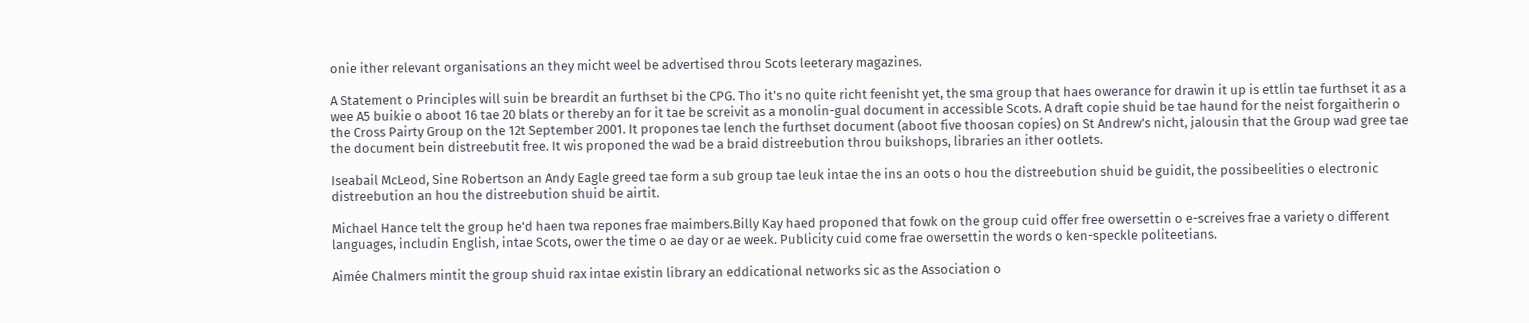onie ither relevant organisations an they micht weel be advertised throu Scots leeterary magazines.

A Statement o Principles will suin be breardit an furthset bi the CPG. Tho it's no quite richt feenisht yet, the sma group that haes owerance for drawin it up is ettlin tae furthset it as a wee A5 buikie o aboot 16 tae 20 blats or thereby an for it tae be screivit as a monolin-gual document in accessible Scots. A draft copie shuid be tae haund for the neist forgaitherin o the Cross Pairty Group on the 12t September 2001. It propones tae lench the furthset document (aboot five thoosan copies) on St Andrew's nicht, jalousin that the Group wad gree tae the document bein distreebutit free. It wis proponed the wad be a braid distreebution throu buikshops, libraries an ither ootlets.

Iseabail McLeod, Sine Robertson an Andy Eagle greed tae form a sub group tae leuk intae the ins an oots o hou the distreebution shuid be guidit, the possibeelities o electronic distreebution an hou the distreebution shuid be airtit.

Michael Hance telt the group he'd haen twa repones frae maimbers.Billy Kay haed proponed that fowk on the group cuid offer free owersettin o e-screives frae a variety o different languages, includin English, intae Scots, ower the time o ae day or ae week. Publicity cuid come frae owersettin the words o ken-speckle politeetians.

Aimée Chalmers mintit the group shuid rax intae existin library an eddicational networks sic as the Association o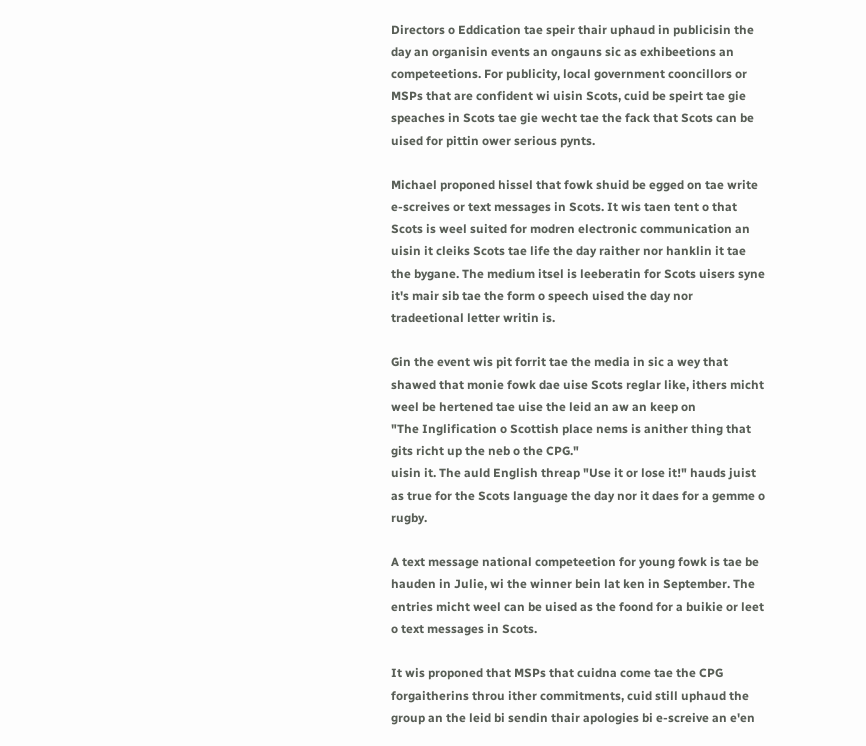Directors o Eddication tae speir thair uphaud in publicisin the day an organisin events an ongauns sic as exhibeetions an competeetions. For publicity, local government cooncillors or MSPs that are confident wi uisin Scots, cuid be speirt tae gie speaches in Scots tae gie wecht tae the fack that Scots can be uised for pittin ower serious pynts.

Michael proponed hissel that fowk shuid be egged on tae write e-screives or text messages in Scots. It wis taen tent o that Scots is weel suited for modren electronic communication an uisin it cleiks Scots tae life the day raither nor hanklin it tae the bygane. The medium itsel is leeberatin for Scots uisers syne it's mair sib tae the form o speech uised the day nor tradeetional letter writin is.

Gin the event wis pit forrit tae the media in sic a wey that shawed that monie fowk dae uise Scots reglar like, ithers micht weel be hertened tae uise the leid an aw an keep on
"The Inglification o Scottish place nems is anither thing that gits richt up the neb o the CPG."
uisin it. The auld English threap "Use it or lose it!" hauds juist as true for the Scots language the day nor it daes for a gemme o rugby.

A text message national competeetion for young fowk is tae be hauden in Julie, wi the winner bein lat ken in September. The entries micht weel can be uised as the foond for a buikie or leet o text messages in Scots.

It wis proponed that MSPs that cuidna come tae the CPG forgaitherins throu ither commitments, cuid still uphaud the group an the leid bi sendin thair apologies bi e-screive an e'en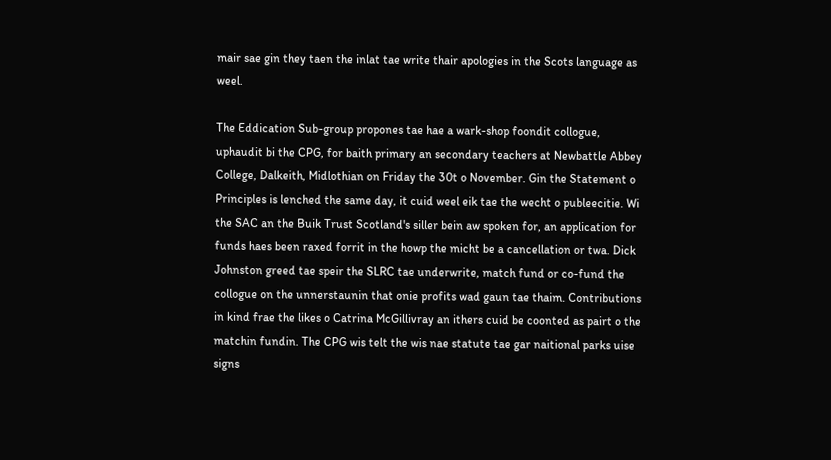mair sae gin they taen the inlat tae write thair apologies in the Scots language as weel.

The Eddication Sub-group propones tae hae a wark-shop foondit collogue, uphaudit bi the CPG, for baith primary an secondary teachers at Newbattle Abbey College, Dalkeith, Midlothian on Friday the 30t o November. Gin the Statement o Principles is lenched the same day, it cuid weel eik tae the wecht o publeecitie. Wi the SAC an the Buik Trust Scotland's siller bein aw spoken for, an application for funds haes been raxed forrit in the howp the micht be a cancellation or twa. Dick Johnston greed tae speir the SLRC tae underwrite, match fund or co-fund the collogue on the unnerstaunin that onie profits wad gaun tae thaim. Contributions in kind frae the likes o Catrina McGillivray an ithers cuid be coonted as pairt o the matchin fundin. The CPG wis telt the wis nae statute tae gar naitional parks uise signs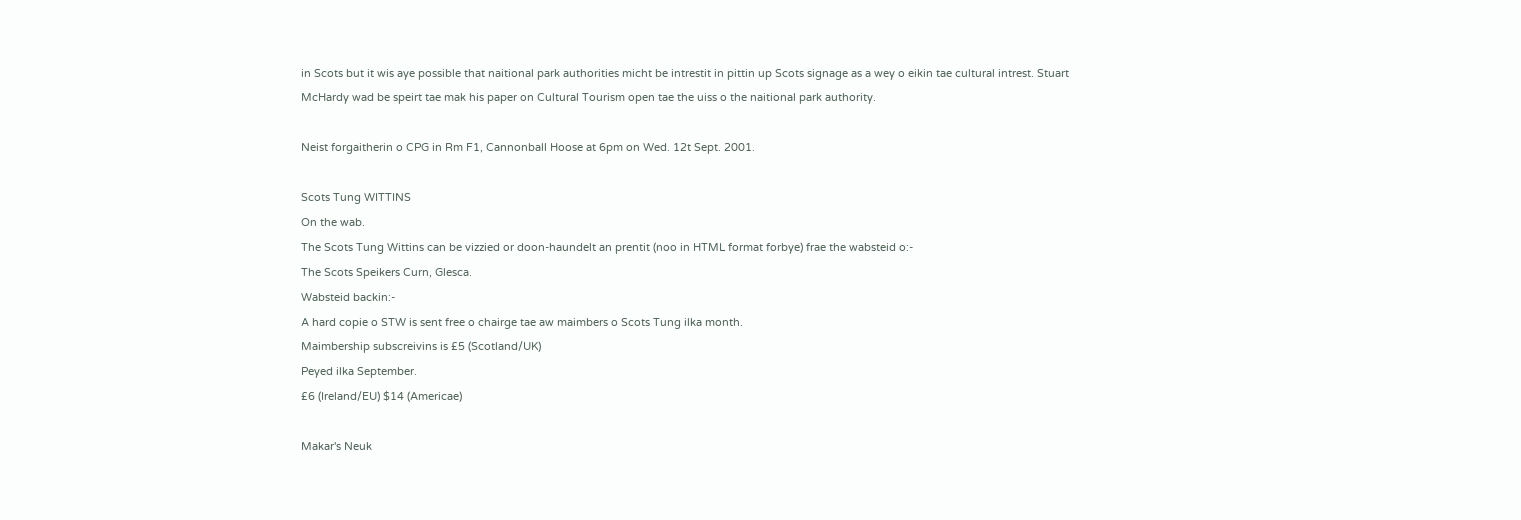in Scots but it wis aye possible that naitional park authorities micht be intrestit in pittin up Scots signage as a wey o eikin tae cultural intrest. Stuart McHardy wad be speirt tae mak his paper on Cultural Tourism open tae the uiss o the naitional park authority.

Neist forgaitherin o CPG in Rm F1, Cannonball Hoose at 6pm on Wed. 12t Sept. 2001.

Scots Tung WITTINS
On the wab.
The Scots Tung Wittins can be vizzied or doon-haundelt an prentit (noo in HTML format forbye) frae the wabsteid o:-
The Scots Speikers Curn, Glesca.
Wabsteid backin:-
A hard copie o STW is sent free o chairge tae aw maimbers o Scots Tung ilka month.
Maimbership subscreivins is £5 (Scotland/UK)
Peyed ilka September.
£6 (Ireland/EU) $14 (Americae)

Makar's Neuk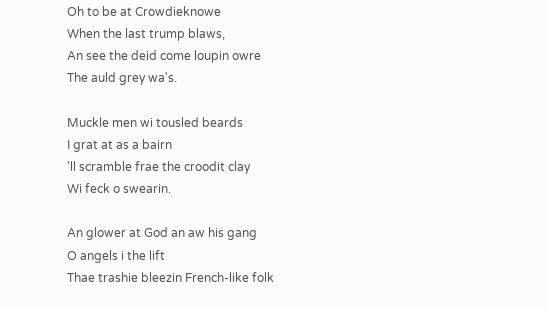Oh to be at Crowdieknowe
When the last trump blaws,
An see the deid come loupin owre
The auld grey wa's.

Muckle men wi tousled beards
I grat at as a bairn
'll scramble frae the croodit clay
Wi feck o swearin.

An glower at God an aw his gang
O angels i the lift
Thae trashie bleezin French-like folk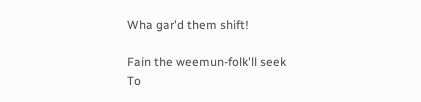Wha gar'd them shift!

Fain the weemun-folk'll seek
To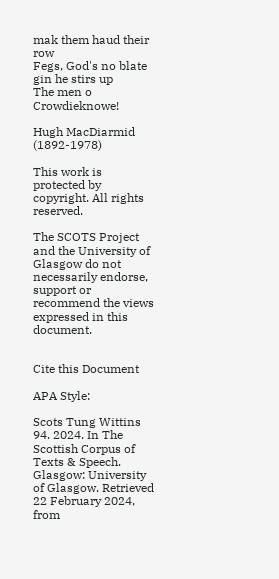mak them haud their row
Fegs, God's no blate gin he stirs up
The men o Crowdieknowe!

Hugh MacDiarmid (1892-1978)

This work is protected by copyright. All rights reserved.

The SCOTS Project and the University of Glasgow do not necessarily endorse, support or recommend the views expressed in this document.


Cite this Document

APA Style:

Scots Tung Wittins 94. 2024. In The Scottish Corpus of Texts & Speech. Glasgow: University of Glasgow. Retrieved 22 February 2024, from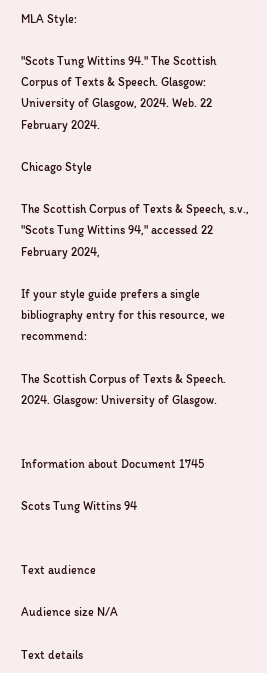MLA Style:

"Scots Tung Wittins 94." The Scottish Corpus of Texts & Speech. Glasgow: University of Glasgow, 2024. Web. 22 February 2024.

Chicago Style

The Scottish Corpus of Texts & Speech, s.v., "Scots Tung Wittins 94," accessed 22 February 2024,

If your style guide prefers a single bibliography entry for this resource, we recommend:

The Scottish Corpus of Texts & Speech. 2024. Glasgow: University of Glasgow.


Information about Document 1745

Scots Tung Wittins 94


Text audience

Audience size N/A

Text details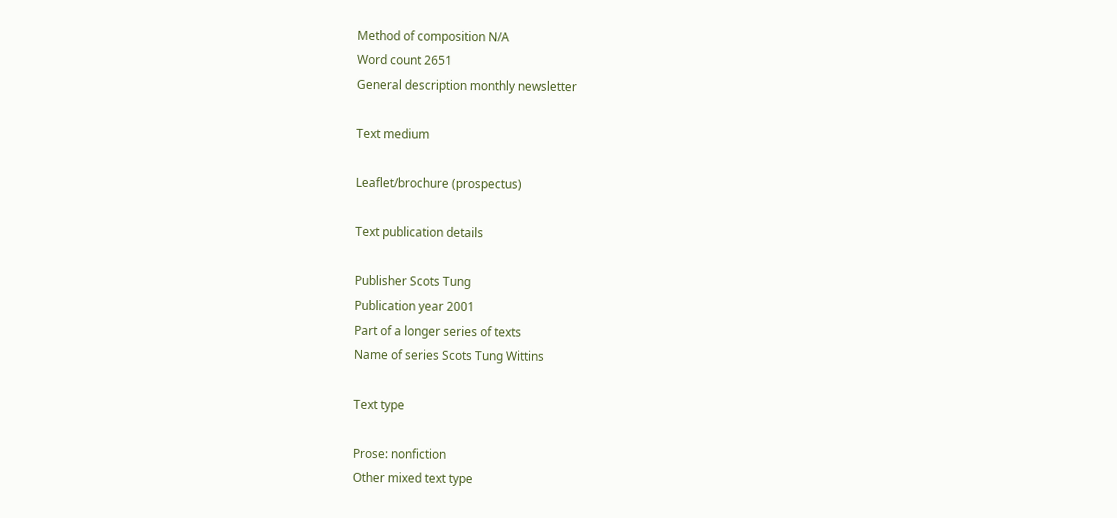Method of composition N/A
Word count 2651
General description monthly newsletter

Text medium

Leaflet/brochure (prospectus)

Text publication details

Publisher Scots Tung
Publication year 2001
Part of a longer series of texts
Name of series Scots Tung Wittins

Text type

Prose: nonfiction
Other mixed text type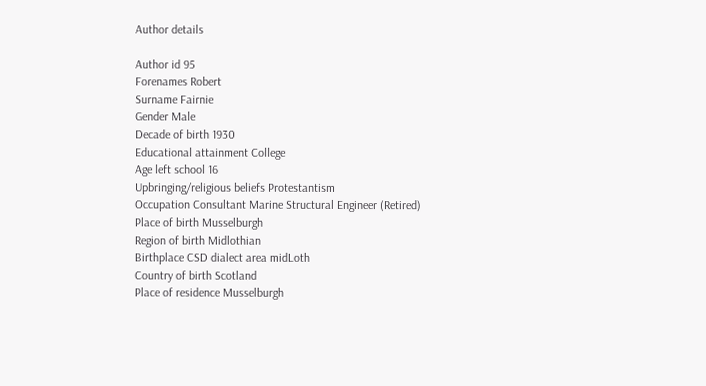Author details

Author id 95
Forenames Robert
Surname Fairnie
Gender Male
Decade of birth 1930
Educational attainment College
Age left school 16
Upbringing/religious beliefs Protestantism
Occupation Consultant Marine Structural Engineer (Retired)
Place of birth Musselburgh
Region of birth Midlothian
Birthplace CSD dialect area midLoth
Country of birth Scotland
Place of residence Musselburgh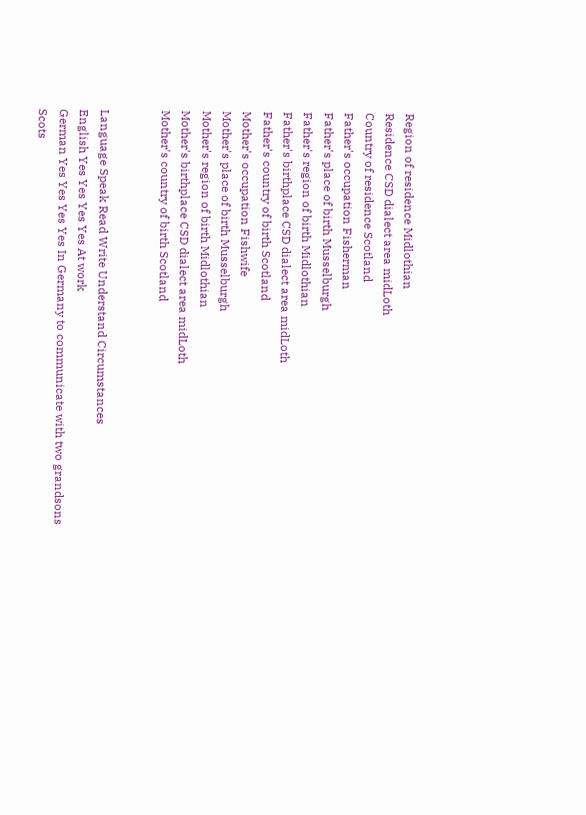Region of residence Midlothian
Residence CSD dialect area midLoth
Country of residence Scotland
Father's occupation Fisherman
Father's place of birth Musselburgh
Father's region of birth Midlothian
Father's birthplace CSD dialect area midLoth
Father's country of birth Scotland
Mother's occupation Fishwife
Mother's place of birth Musselburgh
Mother's region of birth Midlothian
Mother's birthplace CSD dialect area midLoth
Mother's country of birth Scotland


Language Speak Read Write Understand Circumstances
English Yes Yes Yes Yes At work
German Yes Yes Yes Yes In Germany to communicate with two grandsons
Scots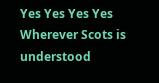Yes Yes Yes Yes Wherever Scots is understood